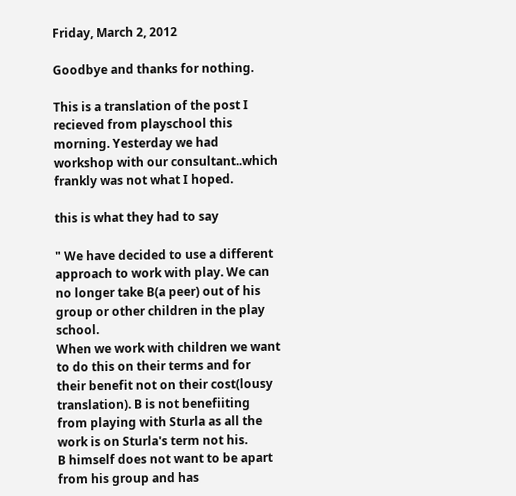Friday, March 2, 2012

Goodbye and thanks for nothing.

This is a translation of the post I recieved from playschool this morning. Yesterday we had workshop with our consultant..which frankly was not what I hoped.

this is what they had to say

" We have decided to use a different approach to work with play. We can no longer take B(a peer) out of his group or other children in the play school.
When we work with children we want to do this on their terms and for their benefit not on their cost(lousy translation). B is not benefiiting from playing with Sturla as all the work is on Sturla's term not his.
B himself does not want to be apart from his group and has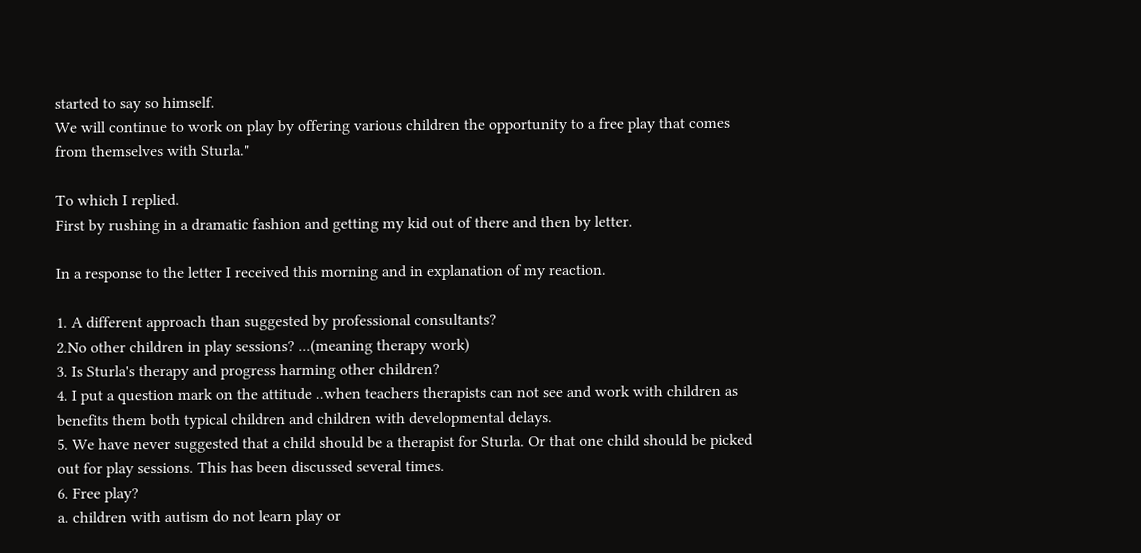started to say so himself.
We will continue to work on play by offering various children the opportunity to a free play that comes from themselves with Sturla."

To which I replied.
First by rushing in a dramatic fashion and getting my kid out of there and then by letter.

In a response to the letter I received this morning and in explanation of my reaction.

1. A different approach than suggested by professional consultants?
2.No other children in play sessions? ...(meaning therapy work)
3. Is Sturla's therapy and progress harming other children?
4. I put a question mark on the attitude ..when teachers therapists can not see and work with children as benefits them both typical children and children with developmental delays.
5. We have never suggested that a child should be a therapist for Sturla. Or that one child should be picked out for play sessions. This has been discussed several times.
6. Free play?
a. children with autism do not learn play or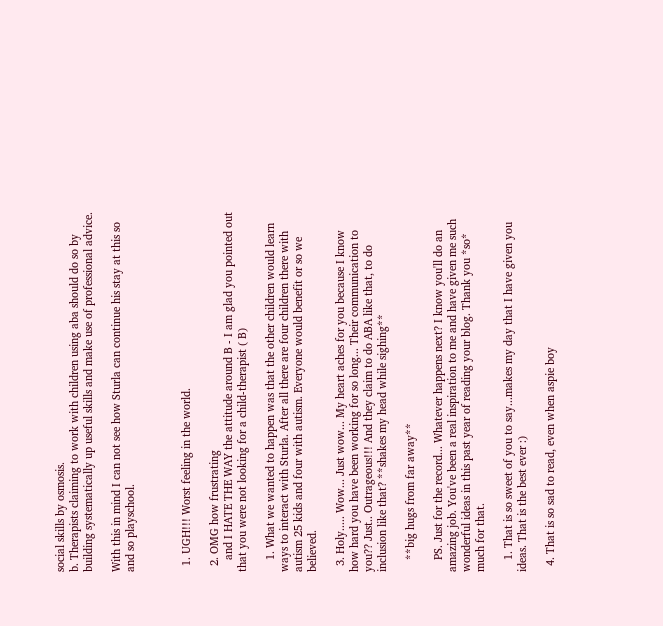social skills by osmosis.
b. Therapists claiming to work with children using aba should do so by building systematically up useful skills and make use of professional advice.

With this in mind I can not see how Sturla can continue his stay at this so and so playschool.



  1. UGH!!! Worst feeling in the world.

  2. OMG how frustrating
    and I HATE THE WAY the attitude around B - I am glad you pointed out that you were not looking for a child-therapist ( B)

    1. What we wanted to happen was that the other children would learn ways to interact with Sturla. After all there are four children there with autism 25 kids and four with autism. Everyone would benefit or so we believed.

  3. Holy..... Wow... Just wow... My heart aches for you because I know how hard you have been working for so long... Their communication to you?? Just.. Outrageous!!! And they claim to do ABA like that, to do inclusion like that? **shakes my head while sighing**

    **big hugs from far away**

    PS. Just for the record... Whatever happens next? I know you'll do an amazing job. You've been a real inspiration to me and have given me such wonderful ideas in this past year of reading your blog. Thank you *so* much for that.

    1. That is so sweet of you to say...makes my day that I have given you ideas. That is the best ever :)

  4. That is so sad to read, even when aspie boy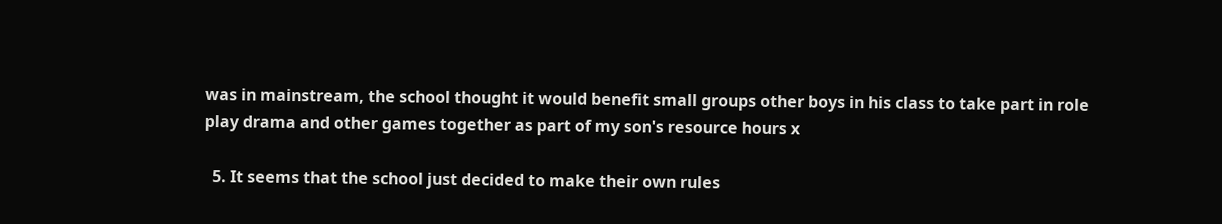was in mainstream, the school thought it would benefit small groups other boys in his class to take part in role play drama and other games together as part of my son's resource hours x

  5. It seems that the school just decided to make their own rules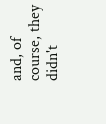and, of course, they didn't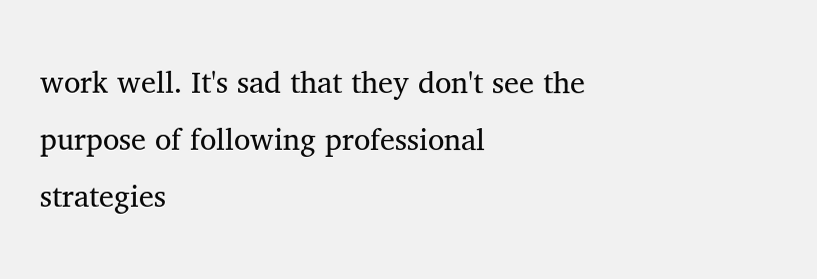work well. It's sad that they don't see the purpose of following professional strategies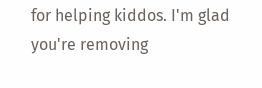for helping kiddos. I'm glad you're removing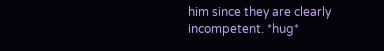him since they are clearly incompetent. *hug*